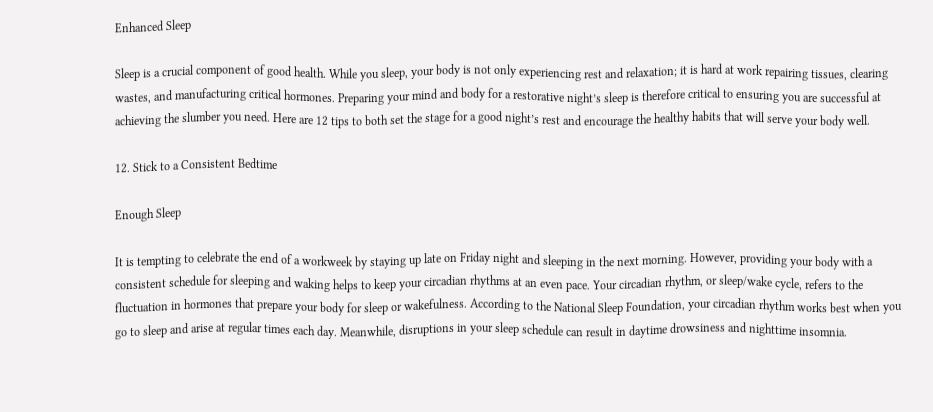Enhanced Sleep

Sleep is a crucial component of good health. While you sleep, your body is not only experiencing rest and relaxation; it is hard at work repairing tissues, clearing wastes, and manufacturing critical hormones. Preparing your mind and body for a restorative night’s sleep is therefore critical to ensuring you are successful at achieving the slumber you need. Here are 12 tips to both set the stage for a good night’s rest and encourage the healthy habits that will serve your body well.

12. Stick to a Consistent Bedtime

Enough Sleep

It is tempting to celebrate the end of a workweek by staying up late on Friday night and sleeping in the next morning. However, providing your body with a consistent schedule for sleeping and waking helps to keep your circadian rhythms at an even pace. Your circadian rhythm, or sleep/wake cycle, refers to the fluctuation in hormones that prepare your body for sleep or wakefulness. According to the National Sleep Foundation, your circadian rhythm works best when you go to sleep and arise at regular times each day. Meanwhile, disruptions in your sleep schedule can result in daytime drowsiness and nighttime insomnia.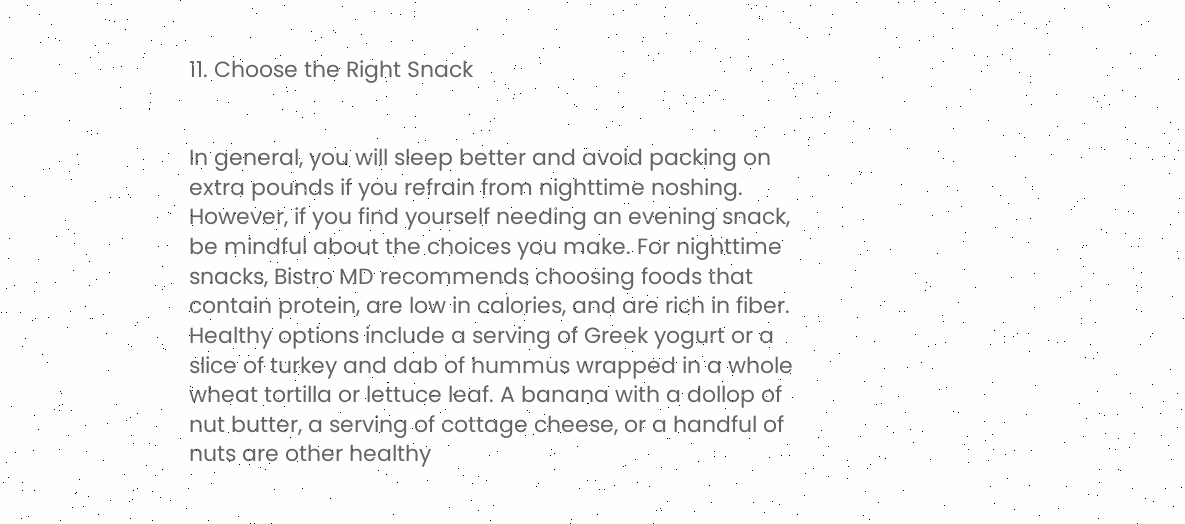11. Choose the Right Snack


In general, you will sleep better and avoid packing on extra pounds if you refrain from nighttime noshing. However, if you find yourself needing an evening snack, be mindful about the choices you make. For nighttime snacks, Bistro MD recommends choosing foods that contain protein, are low in calories, and are rich in fiber. Healthy options include a serving of Greek yogurt or a slice of turkey and dab of hummus wrapped in a whole wheat tortilla or lettuce leaf. A banana with a dollop of nut butter, a serving of cottage cheese, or a handful of nuts are other healthy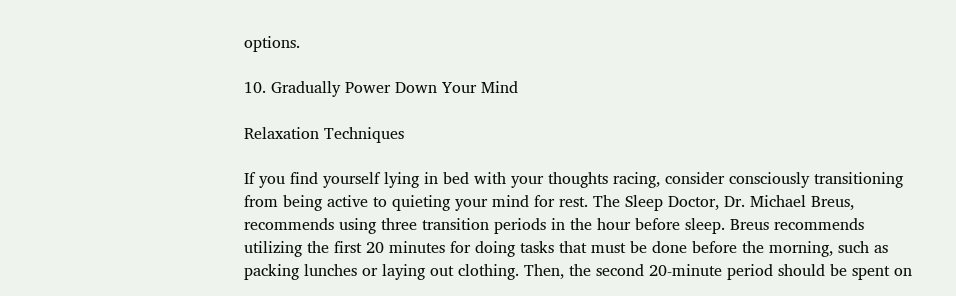options.

10. Gradually Power Down Your Mind

Relaxation Techniques

If you find yourself lying in bed with your thoughts racing, consider consciously transitioning from being active to quieting your mind for rest. The Sleep Doctor, Dr. Michael Breus, recommends using three transition periods in the hour before sleep. Breus recommends utilizing the first 20 minutes for doing tasks that must be done before the morning, such as packing lunches or laying out clothing. Then, the second 20-minute period should be spent on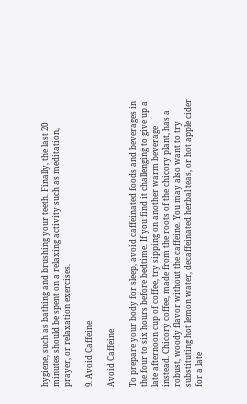hygiene, such as bathing and brushing your teeth. Finally, the last 20 minutes should be spent on a relaxing activity such as meditation, prayer, or relaxation exercises.

9. Avoid Caffeine

Avoid Caffeine

To prepare your body for sleep, avoid caffeinated foods and beverages in the four to six hours before bedtime. If you find it challenging to give up a late afternoon cup of coffee, try sipping on another warm beverage instead. Chicory coffee, made from the roots of the chicory plant, has a robust, woody flavor without the caffeine. You may also want to try substituting hot lemon water, decaffeinated herbal teas, or hot apple cider for a late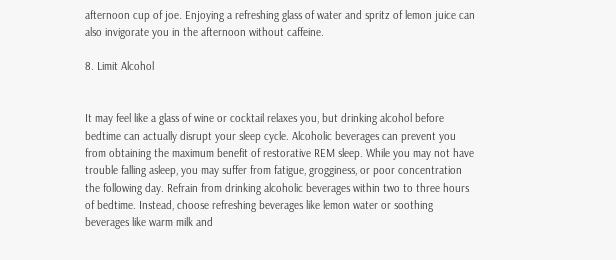afternoon cup of joe. Enjoying a refreshing glass of water and spritz of lemon juice can also invigorate you in the afternoon without caffeine.

8. Limit Alcohol


It may feel like a glass of wine or cocktail relaxes you, but drinking alcohol before bedtime can actually disrupt your sleep cycle. Alcoholic beverages can prevent you from obtaining the maximum benefit of restorative REM sleep. While you may not have trouble falling asleep, you may suffer from fatigue, grogginess, or poor concentration the following day. Refrain from drinking alcoholic beverages within two to three hours of bedtime. Instead, choose refreshing beverages like lemon water or soothing beverages like warm milk and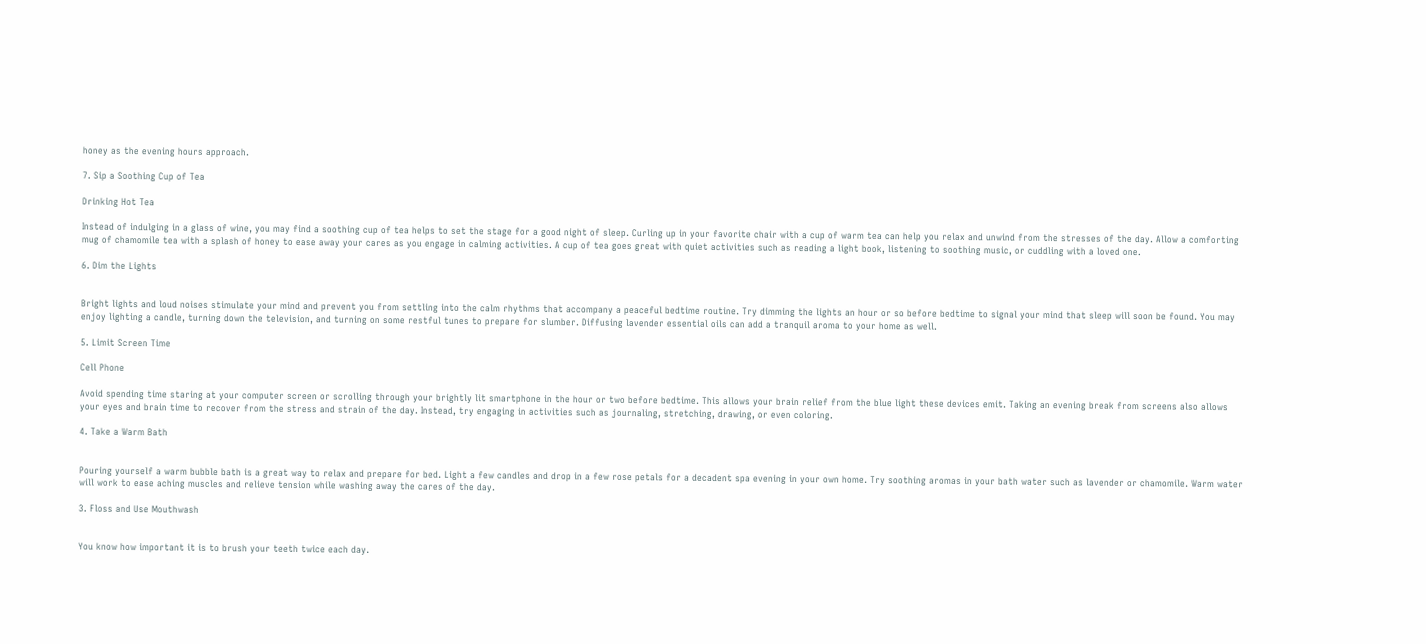honey as the evening hours approach.

7. Sip a Soothing Cup of Tea

Drinking Hot Tea

Instead of indulging in a glass of wine, you may find a soothing cup of tea helps to set the stage for a good night of sleep. Curling up in your favorite chair with a cup of warm tea can help you relax and unwind from the stresses of the day. Allow a comforting mug of chamomile tea with a splash of honey to ease away your cares as you engage in calming activities. A cup of tea goes great with quiet activities such as reading a light book, listening to soothing music, or cuddling with a loved one.

6. Dim the Lights


Bright lights and loud noises stimulate your mind and prevent you from settling into the calm rhythms that accompany a peaceful bedtime routine. Try dimming the lights an hour or so before bedtime to signal your mind that sleep will soon be found. You may enjoy lighting a candle, turning down the television, and turning on some restful tunes to prepare for slumber. Diffusing lavender essential oils can add a tranquil aroma to your home as well.

5. Limit Screen Time

Cell Phone

Avoid spending time staring at your computer screen or scrolling through your brightly lit smartphone in the hour or two before bedtime. This allows your brain relief from the blue light these devices emit. Taking an evening break from screens also allows your eyes and brain time to recover from the stress and strain of the day. Instead, try engaging in activities such as journaling, stretching, drawing, or even coloring.

4. Take a Warm Bath


Pouring yourself a warm bubble bath is a great way to relax and prepare for bed. Light a few candles and drop in a few rose petals for a decadent spa evening in your own home. Try soothing aromas in your bath water such as lavender or chamomile. Warm water will work to ease aching muscles and relieve tension while washing away the cares of the day.

3. Floss and Use Mouthwash


You know how important it is to brush your teeth twice each day.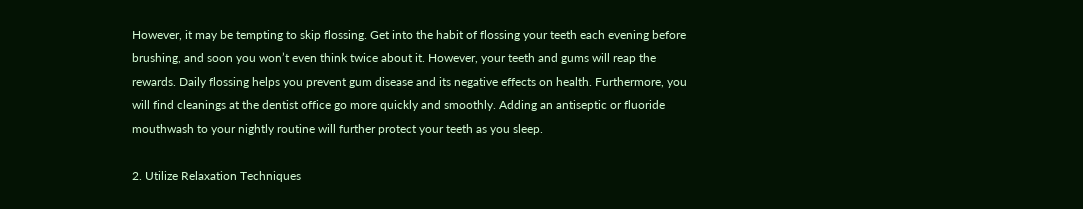However, it may be tempting to skip flossing. Get into the habit of flossing your teeth each evening before brushing, and soon you won’t even think twice about it. However, your teeth and gums will reap the rewards. Daily flossing helps you prevent gum disease and its negative effects on health. Furthermore, you will find cleanings at the dentist office go more quickly and smoothly. Adding an antiseptic or fluoride mouthwash to your nightly routine will further protect your teeth as you sleep.

2. Utilize Relaxation Techniques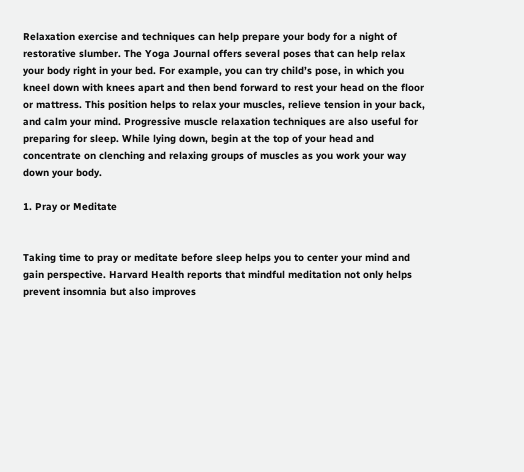Relaxation exercise and techniques can help prepare your body for a night of restorative slumber. The Yoga Journal offers several poses that can help relax your body right in your bed. For example, you can try child’s pose, in which you kneel down with knees apart and then bend forward to rest your head on the floor or mattress. This position helps to relax your muscles, relieve tension in your back, and calm your mind. Progressive muscle relaxation techniques are also useful for preparing for sleep. While lying down, begin at the top of your head and concentrate on clenching and relaxing groups of muscles as you work your way down your body.

1. Pray or Meditate


Taking time to pray or meditate before sleep helps you to center your mind and gain perspective. Harvard Health reports that mindful meditation not only helps prevent insomnia but also improves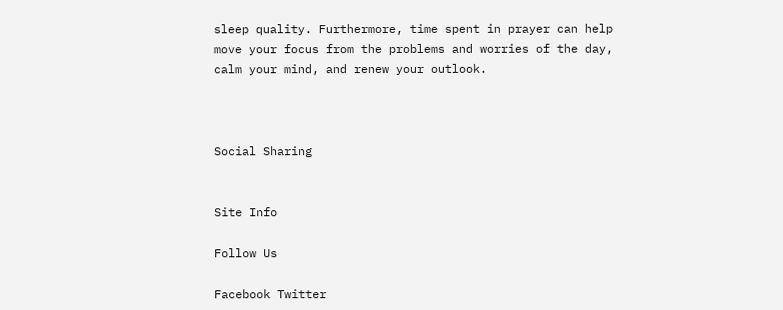sleep quality. Furthermore, time spent in prayer can help move your focus from the problems and worries of the day, calm your mind, and renew your outlook.



Social Sharing


Site Info

Follow Us

Facebook Twitter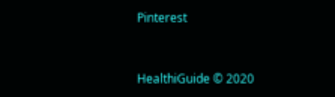Pinterest


HealthiGuide © 2020